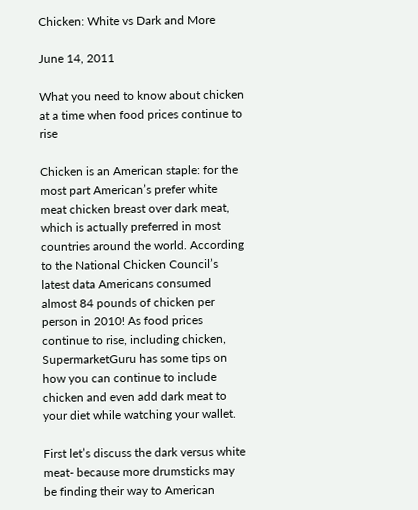Chicken: White vs Dark and More

June 14, 2011

What you need to know about chicken at a time when food prices continue to rise

Chicken is an American staple: for the most part American’s prefer white meat chicken breast over dark meat, which is actually preferred in most countries around the world. According to the National Chicken Council’s latest data Americans consumed almost 84 pounds of chicken per person in 2010! As food prices continue to rise, including chicken, SupermarketGuru has some tips on how you can continue to include chicken and even add dark meat to your diet while watching your wallet.

First let’s discuss the dark versus white meat- because more drumsticks may be finding their way to American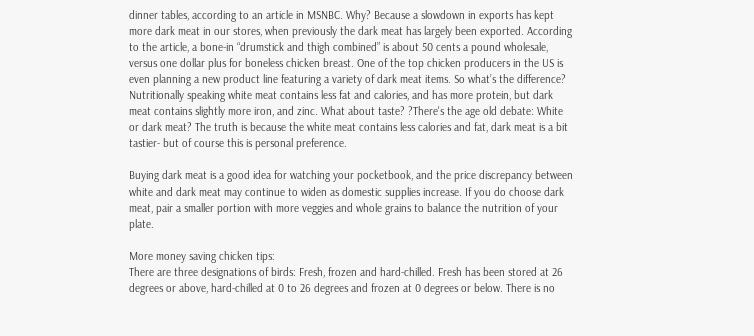dinner tables, according to an article in MSNBC. Why? Because a slowdown in exports has kept more dark meat in our stores, when previously the dark meat has largely been exported. According to the article, a bone-in “drumstick and thigh combined” is about 50 cents a pound wholesale, versus one dollar plus for boneless chicken breast. One of the top chicken producers in the US is even planning a new product line featuring a variety of dark meat items. So what’s the difference? Nutritionally speaking white meat contains less fat and calories, and has more protein, but dark meat contains slightly more iron, and zinc. What about taste? ?There's the age old debate: White or dark meat? The truth is because the white meat contains less calories and fat, dark meat is a bit tastier- but of course this is personal preference.

Buying dark meat is a good idea for watching your pocketbook, and the price discrepancy between white and dark meat may continue to widen as domestic supplies increase. If you do choose dark meat, pair a smaller portion with more veggies and whole grains to balance the nutrition of your plate.

More money saving chicken tips:
There are three designations of birds: Fresh, frozen and hard-chilled. Fresh has been stored at 26 degrees or above, hard-chilled at 0 to 26 degrees and frozen at 0 degrees or below. There is no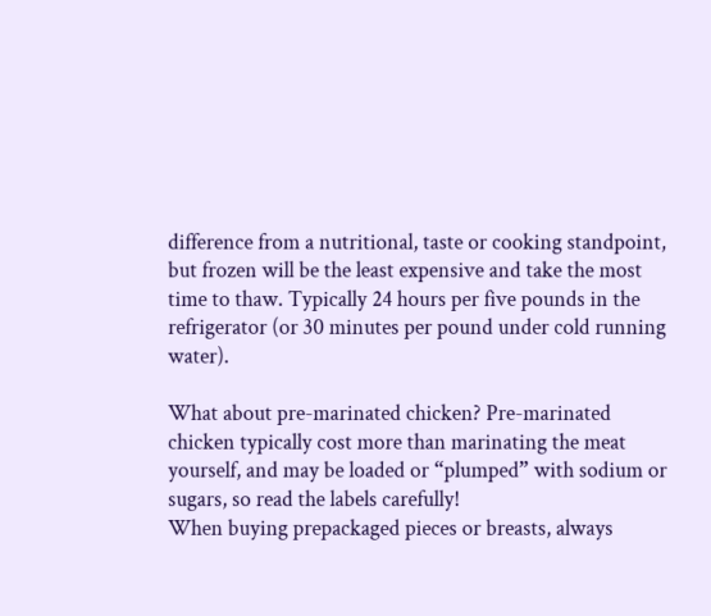difference from a nutritional, taste or cooking standpoint, but frozen will be the least expensive and take the most time to thaw. Typically 24 hours per five pounds in the refrigerator (or 30 minutes per pound under cold running water).

What about pre-marinated chicken? Pre-marinated chicken typically cost more than marinating the meat yourself, and may be loaded or “plumped” with sodium or sugars, so read the labels carefully!
When buying prepackaged pieces or breasts, always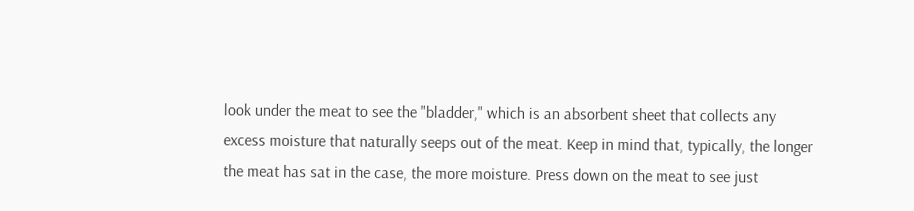look under the meat to see the "bladder," which is an absorbent sheet that collects any excess moisture that naturally seeps out of the meat. Keep in mind that, typically, the longer the meat has sat in the case, the more moisture. Press down on the meat to see just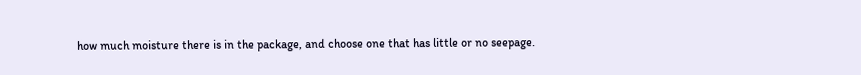how much moisture there is in the package, and choose one that has little or no seepage.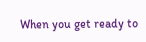When you get ready to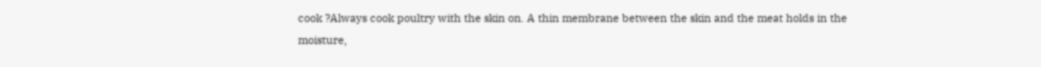cook ?Always cook poultry with the skin on. A thin membrane between the skin and the meat holds in the moisture,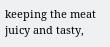keeping the meat juicy and tasty,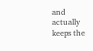and actually keeps the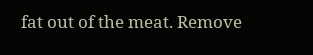fat out of the meat. Remove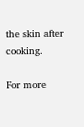the skin after cooking.

For more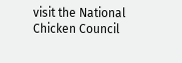visit the National Chicken Council